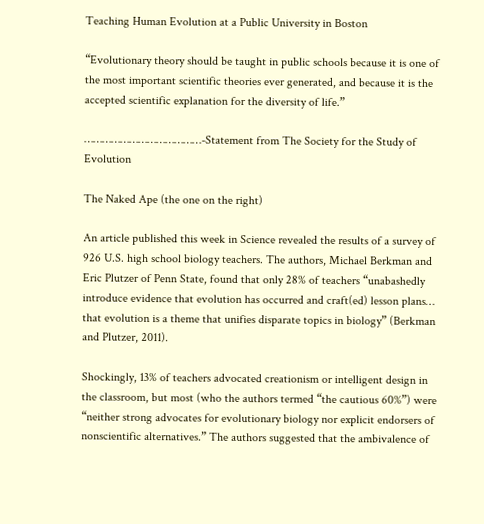Teaching Human Evolution at a Public University in Boston

“Evolutionary theory should be taught in public schools because it is one of the most important scientific theories ever generated, and because it is the accepted scientific explanation for the diversity of life.”

…………………………………-Statement from The Society for the Study of Evolution

The Naked Ape (the one on the right)

An article published this week in Science revealed the results of a survey of 926 U.S. high school biology teachers. The authors, Michael Berkman and Eric Plutzer of Penn State, found that only 28% of teachers “unabashedly introduce evidence that evolution has occurred and craft(ed) lesson plans… that evolution is a theme that unifies disparate topics in biology” (Berkman and Plutzer, 2011).

Shockingly, 13% of teachers advocated creationism or intelligent design in the classroom, but most (who the authors termed “the cautious 60%”) were “neither strong advocates for evolutionary biology nor explicit endorsers of nonscientific alternatives.” The authors suggested that the ambivalence of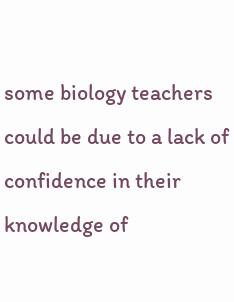some biology teachers could be due to a lack of confidence in their knowledge of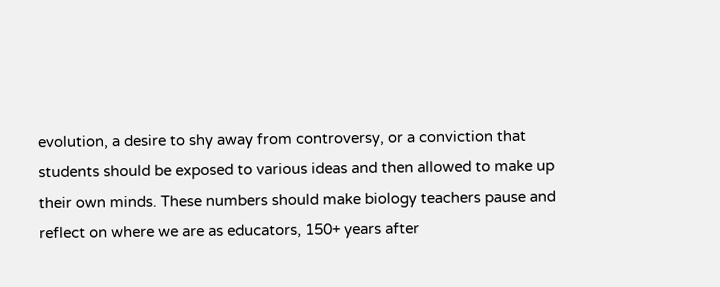evolution, a desire to shy away from controversy, or a conviction that students should be exposed to various ideas and then allowed to make up their own minds. These numbers should make biology teachers pause and reflect on where we are as educators, 150+ years after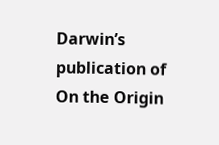Darwin’s publication of On the Origin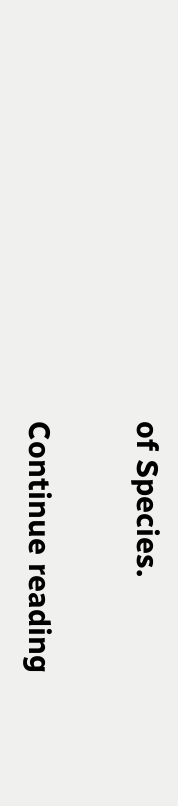of Species.

Continue reading